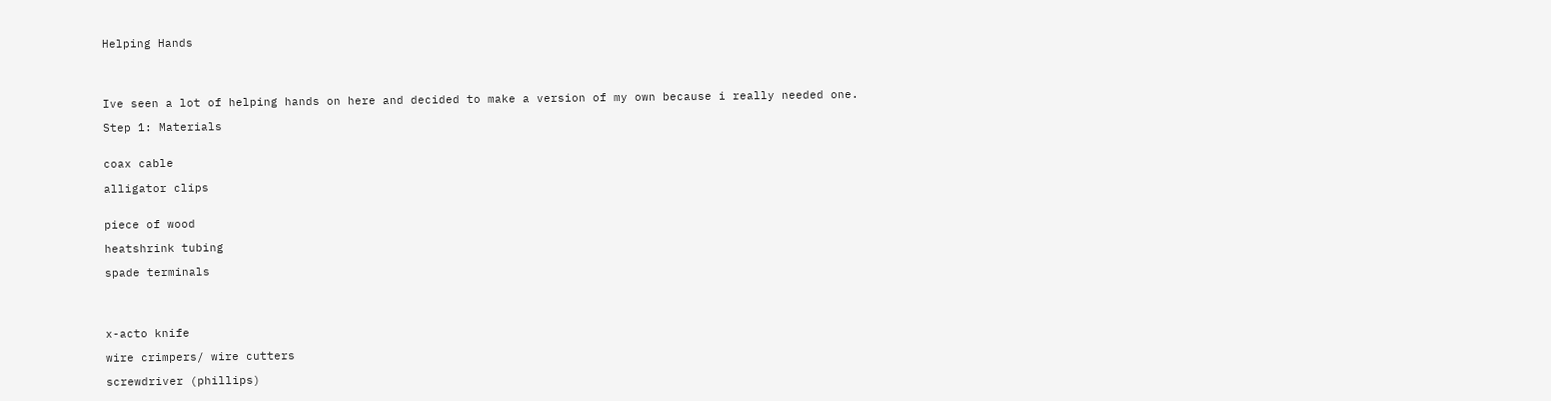Helping Hands




Ive seen a lot of helping hands on here and decided to make a version of my own because i really needed one.

Step 1: Materials


coax cable

alligator clips


piece of wood

heatshrink tubing

spade terminals




x-acto knife

wire crimpers/ wire cutters

screwdriver (phillips)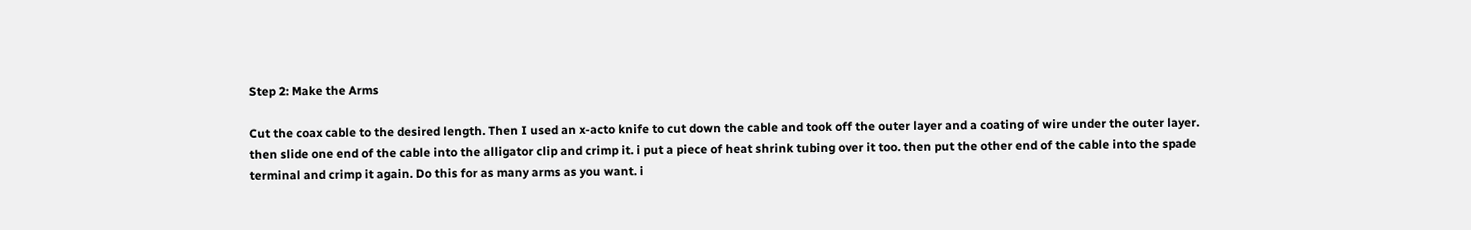Step 2: Make the Arms

Cut the coax cable to the desired length. Then I used an x-acto knife to cut down the cable and took off the outer layer and a coating of wire under the outer layer.  then slide one end of the cable into the alligator clip and crimp it. i put a piece of heat shrink tubing over it too. then put the other end of the cable into the spade terminal and crimp it again. Do this for as many arms as you want. i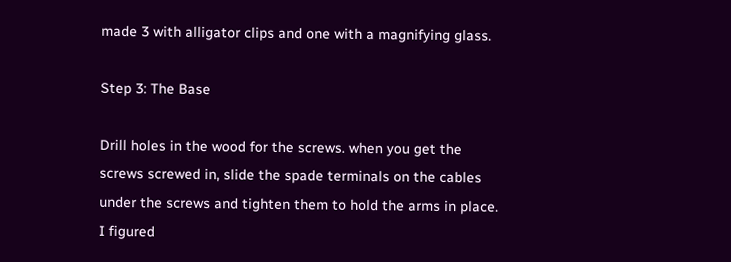made 3 with alligator clips and one with a magnifying glass.

Step 3: The Base

Drill holes in the wood for the screws. when you get the screws screwed in, slide the spade terminals on the cables under the screws and tighten them to hold the arms in place. I figured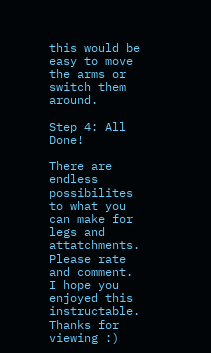this would be easy to move the arms or switch them around.

Step 4: All Done!

There are endless possibilites to what you can make for legs and attatchments. Please rate and comment. I hope you enjoyed this instructable. Thanks for viewing :)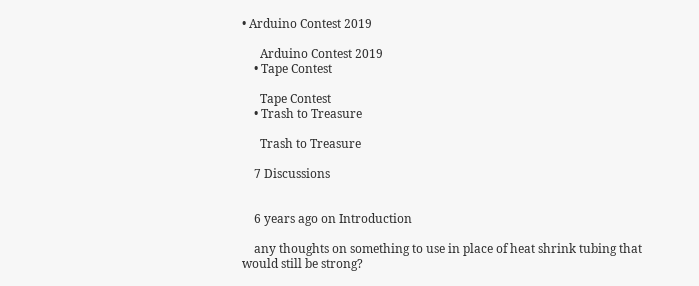• Arduino Contest 2019

      Arduino Contest 2019
    • Tape Contest

      Tape Contest
    • Trash to Treasure

      Trash to Treasure

    7 Discussions


    6 years ago on Introduction

    any thoughts on something to use in place of heat shrink tubing that would still be strong?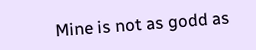Mine is not as godd as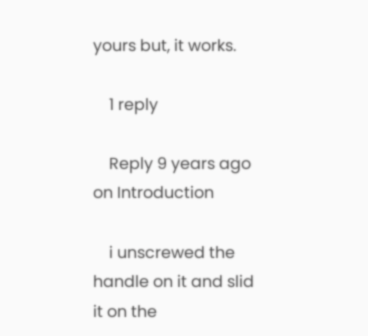yours but, it works.

    1 reply

    Reply 9 years ago on Introduction

    i unscrewed the handle on it and slid it on the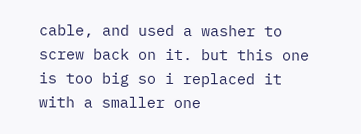cable, and used a washer to screw back on it. but this one is too big so i replaced it with a smaller one